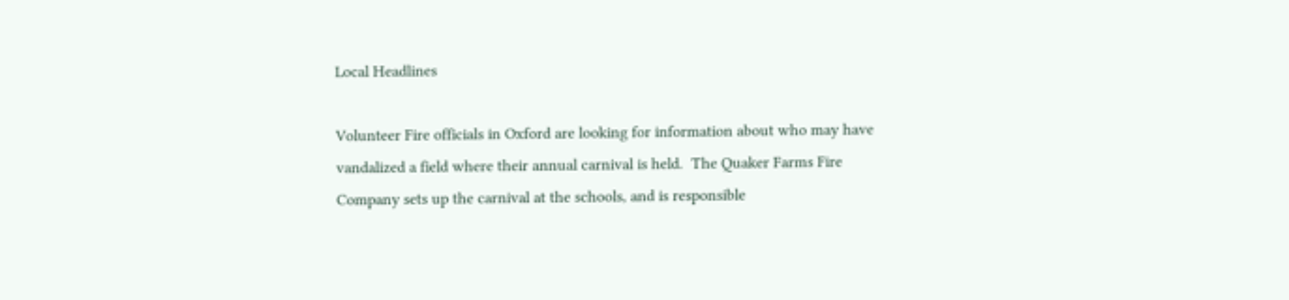Local Headlines

Volunteer Fire officials in Oxford are looking for information about who may have vandalized a field where their annual carnival is held.  The Quaker Farms Fire Company sets up the carnival at the schools, and is responsible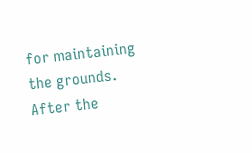for maintaining the grounds.  After the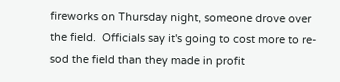fireworks on Thursday night, someone drove over the field.  Officials say it's going to cost more to re-sod the field than they made in profit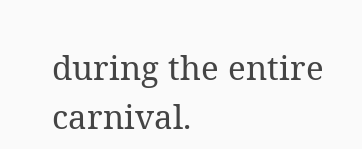during the entire carnival.